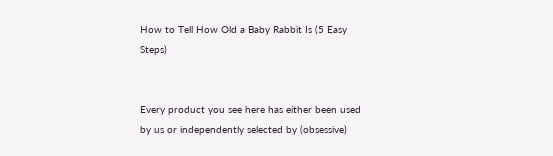How to Tell How Old a Baby Rabbit Is (5 Easy Steps)


Every product you see here has either been used by us or independently selected by (obsessive)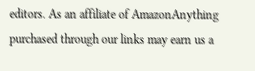editors. As an affiliate of AmazonAnything purchased through our links may earn us a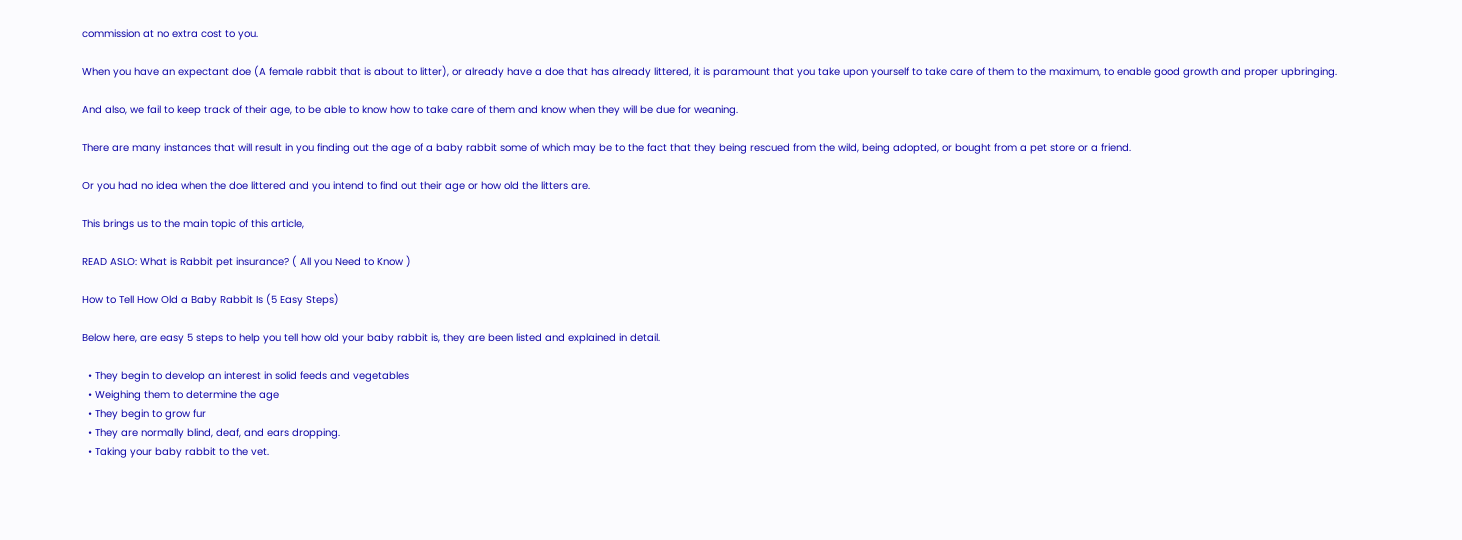commission at no extra cost to you.

When you have an expectant doe (A female rabbit that is about to litter), or already have a doe that has already littered, it is paramount that you take upon yourself to take care of them to the maximum, to enable good growth and proper upbringing.

And also, we fail to keep track of their age, to be able to know how to take care of them and know when they will be due for weaning.

There are many instances that will result in you finding out the age of a baby rabbit some of which may be to the fact that they being rescued from the wild, being adopted, or bought from a pet store or a friend.

Or you had no idea when the doe littered and you intend to find out their age or how old the litters are.

This brings us to the main topic of this article,

READ ASLO: What is Rabbit pet insurance? ( All you Need to Know )

How to Tell How Old a Baby Rabbit Is (5 Easy Steps)

Below here, are easy 5 steps to help you tell how old your baby rabbit is, they are been listed and explained in detail.

  • They begin to develop an interest in solid feeds and vegetables
  • Weighing them to determine the age
  • They begin to grow fur
  • They are normally blind, deaf, and ears dropping.
  • Taking your baby rabbit to the vet.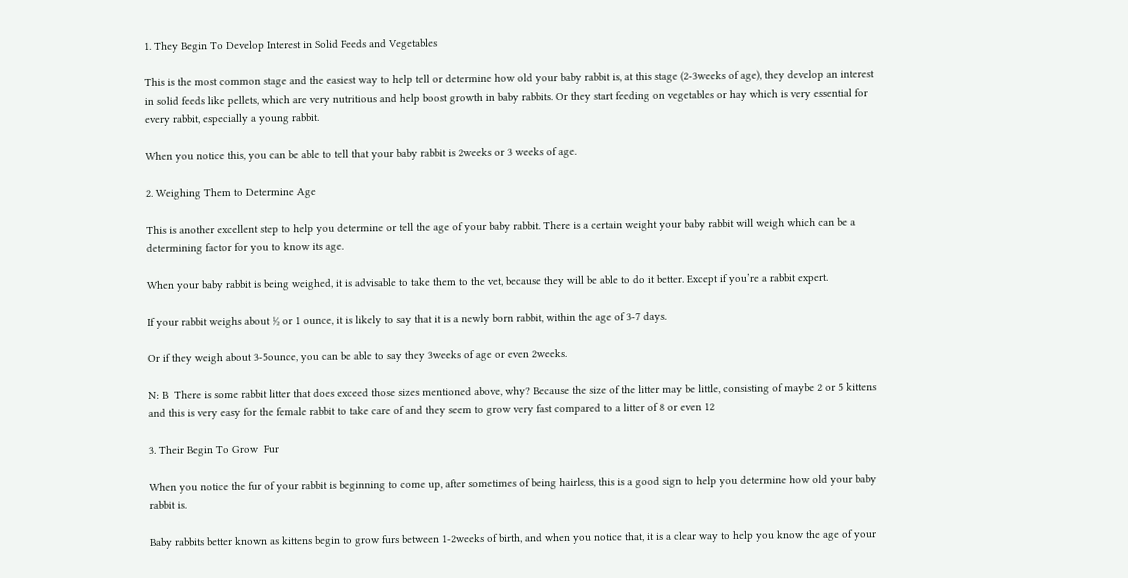1. They Begin To Develop Interest in Solid Feeds and Vegetables

This is the most common stage and the easiest way to help tell or determine how old your baby rabbit is, at this stage (2-3weeks of age), they develop an interest in solid feeds like pellets, which are very nutritious and help boost growth in baby rabbits. Or they start feeding on vegetables or hay which is very essential for every rabbit, especially a young rabbit.

When you notice this, you can be able to tell that your baby rabbit is 2weeks or 3 weeks of age.

2. Weighing Them to Determine Age

This is another excellent step to help you determine or tell the age of your baby rabbit. There is a certain weight your baby rabbit will weigh which can be a determining factor for you to know its age.

When your baby rabbit is being weighed, it is advisable to take them to the vet, because they will be able to do it better. Except if you’re a rabbit expert.

If your rabbit weighs about ½ or 1 ounce, it is likely to say that it is a newly born rabbit, within the age of 3-7 days.

Or if they weigh about 3-5ounce, you can be able to say they 3weeks of age or even 2weeks.

N: B  There is some rabbit litter that does exceed those sizes mentioned above, why? Because the size of the litter may be little, consisting of maybe 2 or 5 kittens and this is very easy for the female rabbit to take care of and they seem to grow very fast compared to a litter of 8 or even 12

3. Their Begin To Grow  Fur

When you notice the fur of your rabbit is beginning to come up, after sometimes of being hairless, this is a good sign to help you determine how old your baby rabbit is.

Baby rabbits better known as kittens begin to grow furs between 1-2weeks of birth, and when you notice that, it is a clear way to help you know the age of your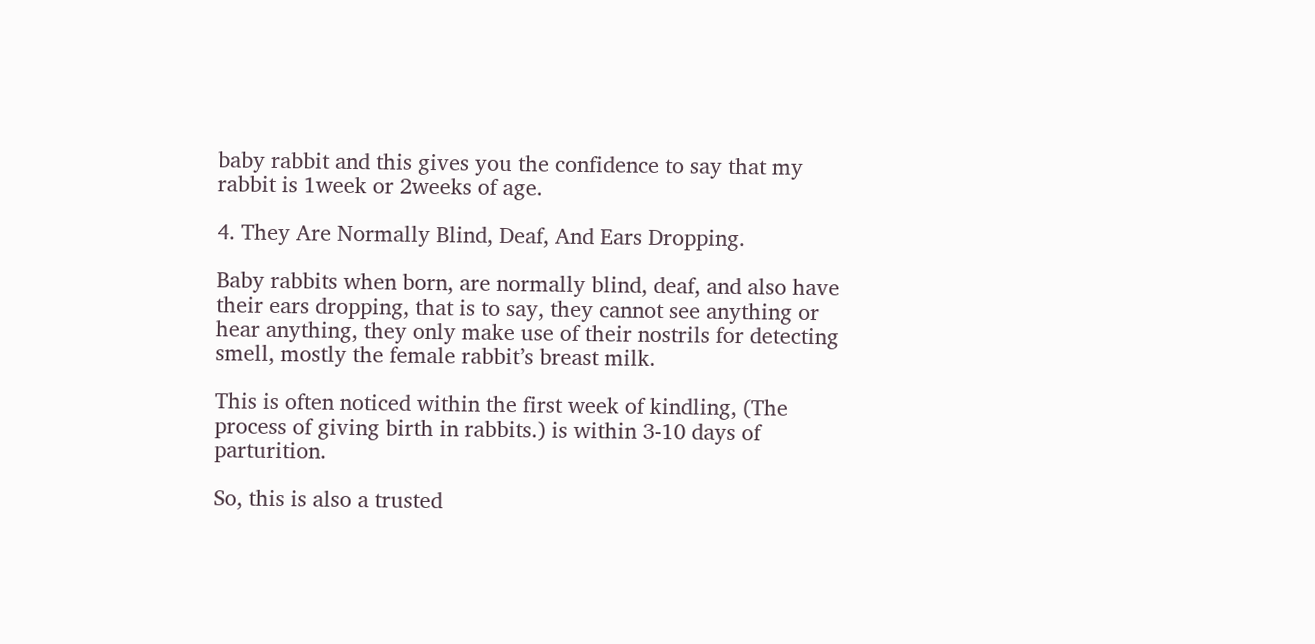baby rabbit and this gives you the confidence to say that my rabbit is 1week or 2weeks of age.

4. They Are Normally Blind, Deaf, And Ears Dropping.

Baby rabbits when born, are normally blind, deaf, and also have their ears dropping, that is to say, they cannot see anything or hear anything, they only make use of their nostrils for detecting smell, mostly the female rabbit’s breast milk.

This is often noticed within the first week of kindling, (The process of giving birth in rabbits.) is within 3-10 days of parturition.

So, this is also a trusted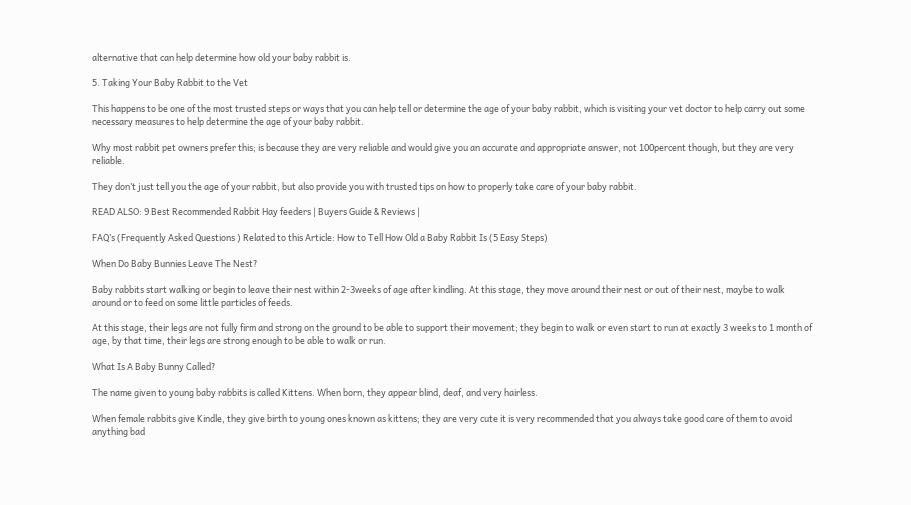alternative that can help determine how old your baby rabbit is.

5. Taking Your Baby Rabbit to the Vet

This happens to be one of the most trusted steps or ways that you can help tell or determine the age of your baby rabbit, which is visiting your vet doctor to help carry out some necessary measures to help determine the age of your baby rabbit.

Why most rabbit pet owners prefer this; is because they are very reliable and would give you an accurate and appropriate answer, not 100percent though, but they are very reliable.

They don’t just tell you the age of your rabbit, but also provide you with trusted tips on how to properly take care of your baby rabbit.

READ ALSO: 9 Best Recommended Rabbit Hay feeders | Buyers Guide & Reviews |

FAQ’s (Frequently Asked Questions ) Related to this Article: How to Tell How Old a Baby Rabbit Is (5 Easy Steps)

When Do Baby Bunnies Leave The Nest?

Baby rabbits start walking or begin to leave their nest within 2-3weeks of age after kindling. At this stage, they move around their nest or out of their nest, maybe to walk around or to feed on some little particles of feeds.

At this stage, their legs are not fully firm and strong on the ground to be able to support their movement; they begin to walk or even start to run at exactly 3 weeks to 1 month of age, by that time, their legs are strong enough to be able to walk or run.

What Is A Baby Bunny Called?

The name given to young baby rabbits is called Kittens. When born, they appear blind, deaf, and very hairless.

When female rabbits give Kindle, they give birth to young ones known as kittens; they are very cute it is very recommended that you always take good care of them to avoid anything bad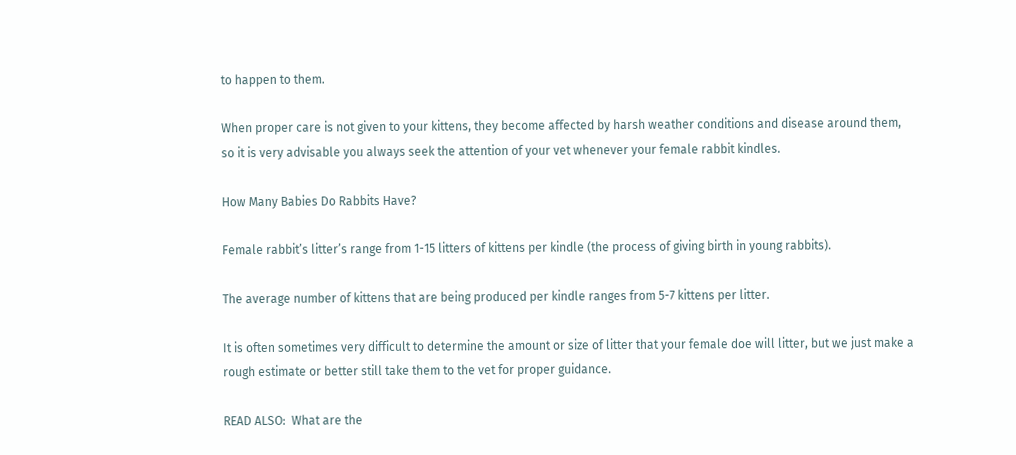to happen to them.

When proper care is not given to your kittens, they become affected by harsh weather conditions and disease around them, so it is very advisable you always seek the attention of your vet whenever your female rabbit kindles.

How Many Babies Do Rabbits Have?

Female rabbit’s litter’s range from 1-15 litters of kittens per kindle (the process of giving birth in young rabbits).

The average number of kittens that are being produced per kindle ranges from 5-7 kittens per litter.

It is often sometimes very difficult to determine the amount or size of litter that your female doe will litter, but we just make a rough estimate or better still take them to the vet for proper guidance.

READ ALSO:  What are the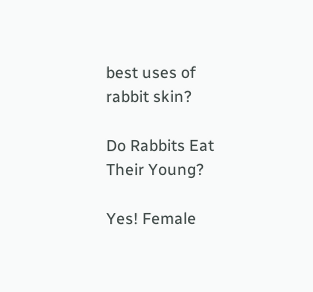best uses of rabbit skin?

Do Rabbits Eat Their Young?

Yes! Female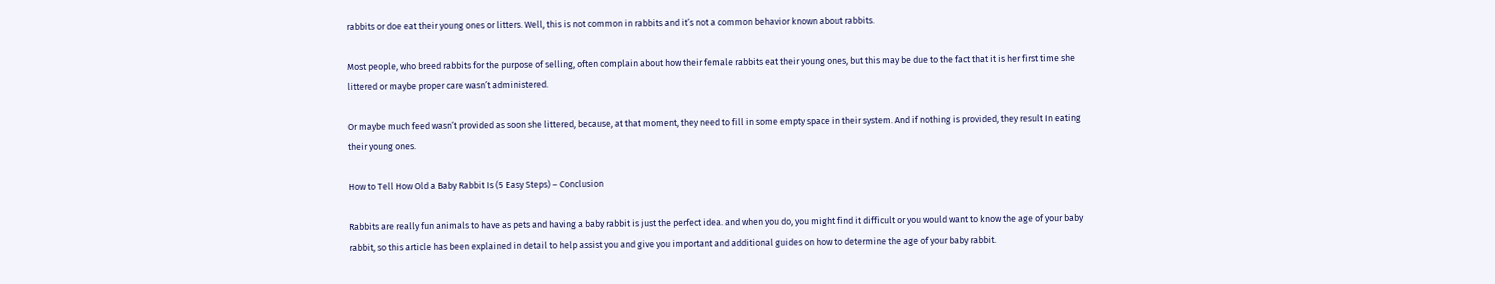rabbits or doe eat their young ones or litters. Well, this is not common in rabbits and it’s not a common behavior known about rabbits.

Most people, who breed rabbits for the purpose of selling, often complain about how their female rabbits eat their young ones, but this may be due to the fact that it is her first time she littered or maybe proper care wasn’t administered.

Or maybe much feed wasn’t provided as soon she littered, because, at that moment, they need to fill in some empty space in their system. And if nothing is provided, they result In eating their young ones.

How to Tell How Old a Baby Rabbit Is (5 Easy Steps) – Conclusion

Rabbits are really fun animals to have as pets and having a baby rabbit is just the perfect idea. and when you do, you might find it difficult or you would want to know the age of your baby rabbit, so this article has been explained in detail to help assist you and give you important and additional guides on how to determine the age of your baby rabbit.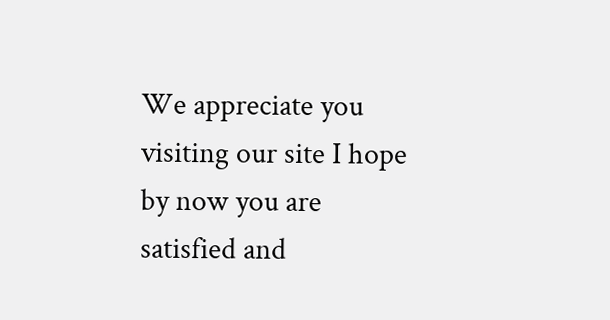We appreciate you visiting our site I hope by now you are satisfied and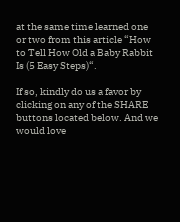at the same time learned one or two from this article “How to Tell How Old a Baby Rabbit Is (5 Easy Steps)“.

If so, kindly do us a favor by clicking on any of the SHARE buttons located below. And we would love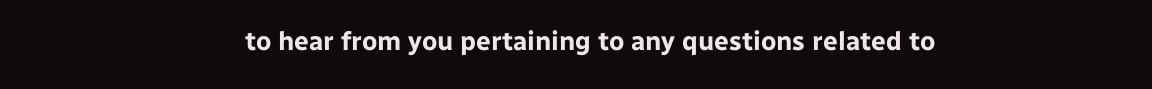to hear from you pertaining to any questions related to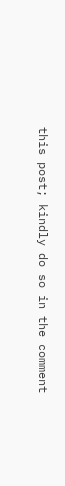this post; kindly do so in the comment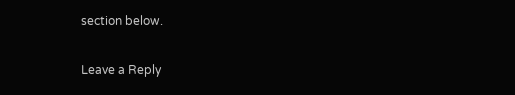section below.

Leave a Reply